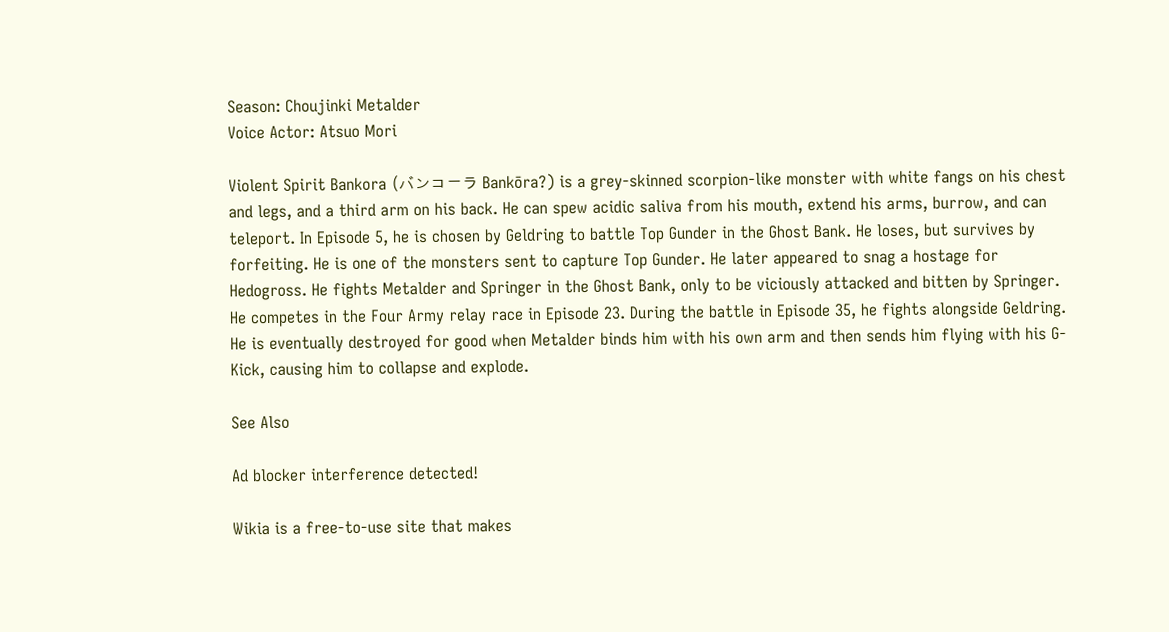Season: Choujinki Metalder
Voice Actor: Atsuo Mori

Violent Spirit Bankora (バンコーラ Bankōra?) is a grey-skinned scorpion-like monster with white fangs on his chest and legs, and a third arm on his back. He can spew acidic saliva from his mouth, extend his arms, burrow, and can teleport. In Episode 5, he is chosen by Geldring to battle Top Gunder in the Ghost Bank. He loses, but survives by forfeiting. He is one of the monsters sent to capture Top Gunder. He later appeared to snag a hostage for Hedogross. He fights Metalder and Springer in the Ghost Bank, only to be viciously attacked and bitten by Springer. He competes in the Four Army relay race in Episode 23. During the battle in Episode 35, he fights alongside Geldring. He is eventually destroyed for good when Metalder binds him with his own arm and then sends him flying with his G-Kick, causing him to collapse and explode.

See Also

Ad blocker interference detected!

Wikia is a free-to-use site that makes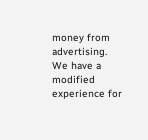money from advertising. We have a modified experience for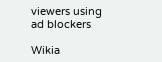viewers using ad blockers

Wikia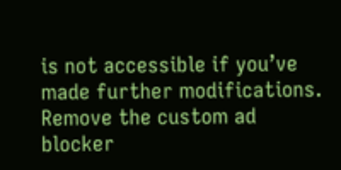is not accessible if you’ve made further modifications. Remove the custom ad blocker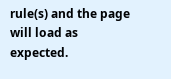rule(s) and the page will load as expected.